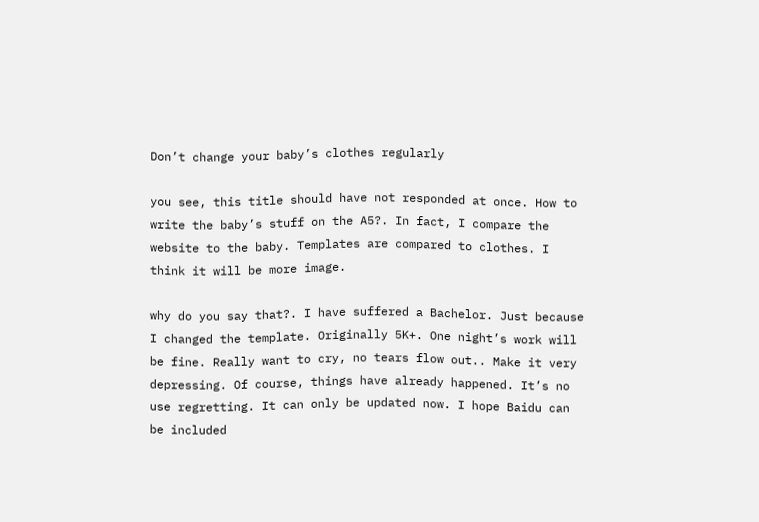Don’t change your baby’s clothes regularly

you see, this title should have not responded at once. How to write the baby’s stuff on the A5?. In fact, I compare the website to the baby. Templates are compared to clothes. I think it will be more image.

why do you say that?. I have suffered a Bachelor. Just because I changed the template. Originally 5K+. One night’s work will be fine. Really want to cry, no tears flow out.. Make it very depressing. Of course, things have already happened. It’s no use regretting. It can only be updated now. I hope Baidu can be included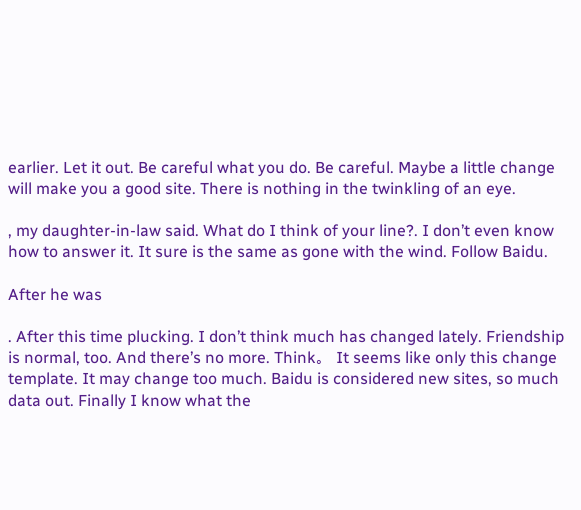earlier. Let it out. Be careful what you do. Be careful. Maybe a little change will make you a good site. There is nothing in the twinkling of an eye.

, my daughter-in-law said. What do I think of your line?. I don’t even know how to answer it. It sure is the same as gone with the wind. Follow Baidu.

After he was

. After this time plucking. I don’t think much has changed lately. Friendship is normal, too. And there’s no more. Think。 It seems like only this change template. It may change too much. Baidu is considered new sites, so much data out. Finally I know what the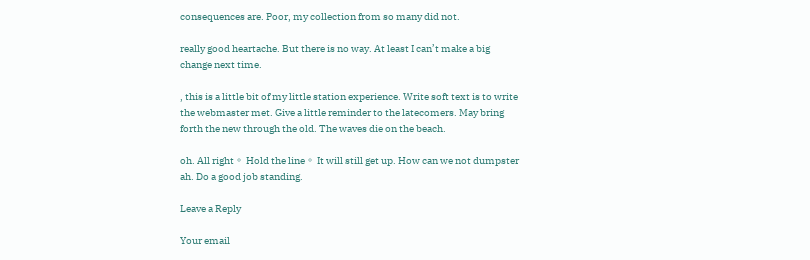consequences are. Poor, my collection from so many did not.

really good heartache. But there is no way. At least I can’t make a big change next time.

, this is a little bit of my little station experience. Write soft text is to write the webmaster met. Give a little reminder to the latecomers. May bring forth the new through the old. The waves die on the beach.

oh. All right。 Hold the line。 It will still get up. How can we not dumpster ah. Do a good job standing.

Leave a Reply

Your email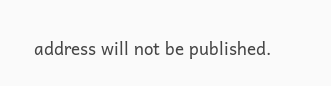address will not be published.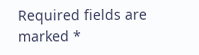Required fields are marked *